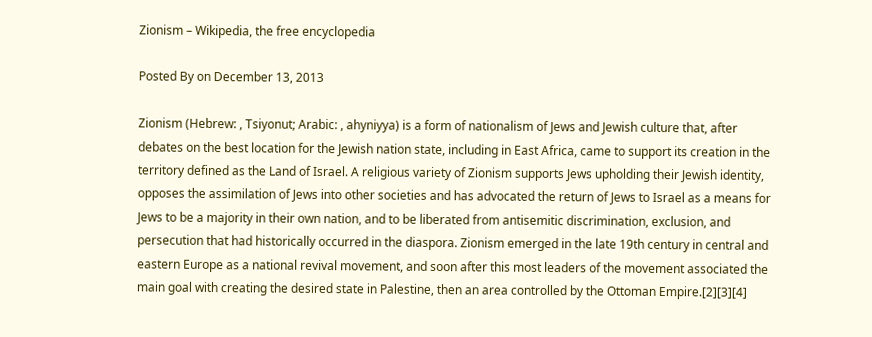Zionism – Wikipedia, the free encyclopedia

Posted By on December 13, 2013

Zionism (Hebrew: , Tsiyonut; Arabic: , ahyniyya) is a form of nationalism of Jews and Jewish culture that, after debates on the best location for the Jewish nation state, including in East Africa, came to support its creation in the territory defined as the Land of Israel. A religious variety of Zionism supports Jews upholding their Jewish identity, opposes the assimilation of Jews into other societies and has advocated the return of Jews to Israel as a means for Jews to be a majority in their own nation, and to be liberated from antisemitic discrimination, exclusion, and persecution that had historically occurred in the diaspora. Zionism emerged in the late 19th century in central and eastern Europe as a national revival movement, and soon after this most leaders of the movement associated the main goal with creating the desired state in Palestine, then an area controlled by the Ottoman Empire.[2][3][4]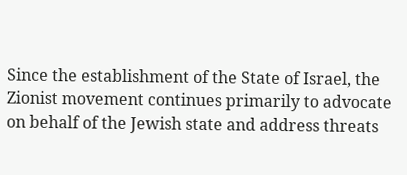Since the establishment of the State of Israel, the Zionist movement continues primarily to advocate on behalf of the Jewish state and address threats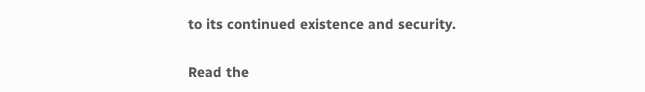to its continued existence and security.

Read the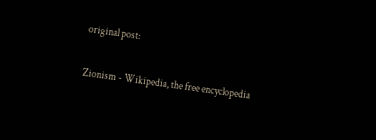original post:

Zionism - Wikipedia, the free encyclopedia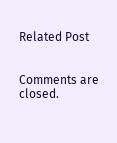Related Post


Comments are closed.